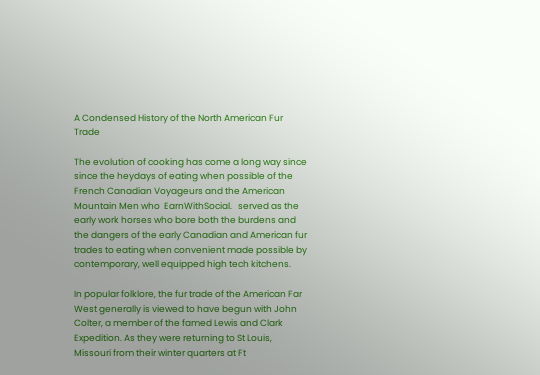A Condensed History of the North American Fur Trade

The evolution of cooking has come a long way since since the heydays of eating when possible of the French Canadian Voyageurs and the American Mountain Men who  EarnWithSocial.   served as the early work horses who bore both the burdens and the dangers of the early Canadian and American fur trades to eating when convenient made possible by contemporary, well equipped high tech kitchens.

In popular folklore, the fur trade of the American Far West generally is viewed to have begun with John Colter, a member of the famed Lewis and Clark Expedition. As they were returning to St Louis, Missouri from their winter quarters at Ft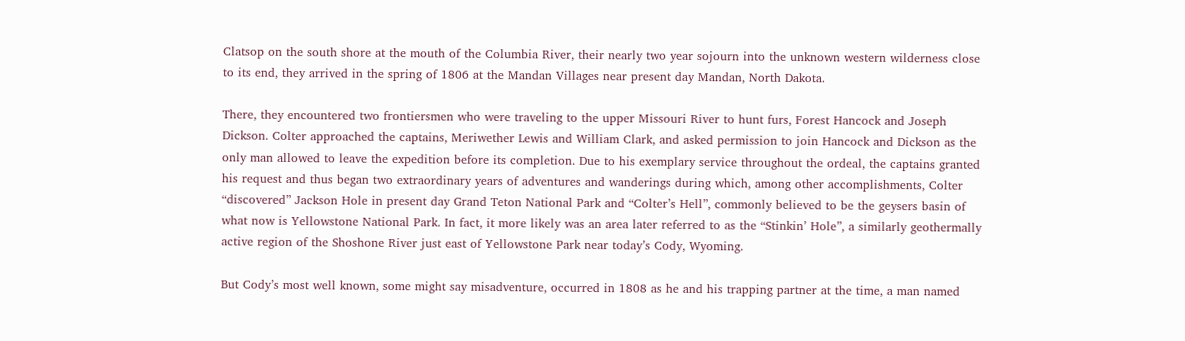Clatsop on the south shore at the mouth of the Columbia River, their nearly two year sojourn into the unknown western wilderness close to its end, they arrived in the spring of 1806 at the Mandan Villages near present day Mandan, North Dakota.

There, they encountered two frontiersmen who were traveling to the upper Missouri River to hunt furs, Forest Hancock and Joseph Dickson. Colter approached the captains, Meriwether Lewis and William Clark, and asked permission to join Hancock and Dickson as the only man allowed to leave the expedition before its completion. Due to his exemplary service throughout the ordeal, the captains granted his request and thus began two extraordinary years of adventures and wanderings during which, among other accomplishments, Colter “discovered” Jackson Hole in present day Grand Teton National Park and “Colter’s Hell”, commonly believed to be the geysers basin of what now is Yellowstone National Park. In fact, it more likely was an area later referred to as the “Stinkin’ Hole”, a similarly geothermally active region of the Shoshone River just east of Yellowstone Park near today’s Cody, Wyoming.

But Cody’s most well known, some might say misadventure, occurred in 1808 as he and his trapping partner at the time, a man named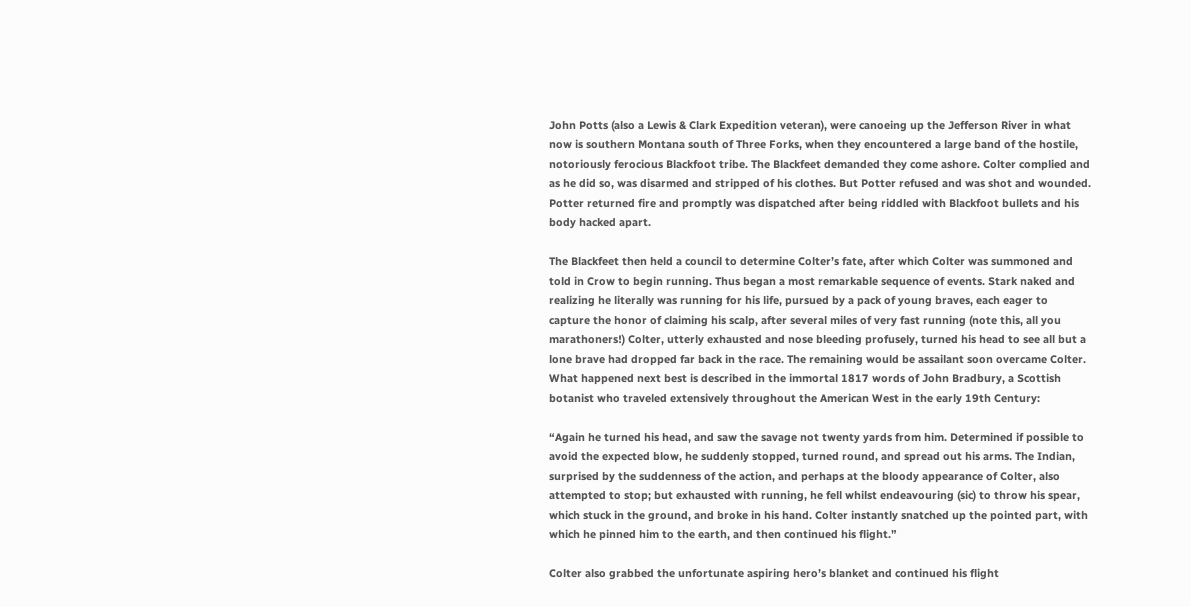John Potts (also a Lewis & Clark Expedition veteran), were canoeing up the Jefferson River in what now is southern Montana south of Three Forks, when they encountered a large band of the hostile, notoriously ferocious Blackfoot tribe. The Blackfeet demanded they come ashore. Colter complied and as he did so, was disarmed and stripped of his clothes. But Potter refused and was shot and wounded. Potter returned fire and promptly was dispatched after being riddled with Blackfoot bullets and his body hacked apart.

The Blackfeet then held a council to determine Colter’s fate, after which Colter was summoned and told in Crow to begin running. Thus began a most remarkable sequence of events. Stark naked and realizing he literally was running for his life, pursued by a pack of young braves, each eager to capture the honor of claiming his scalp, after several miles of very fast running (note this, all you marathoners!) Colter, utterly exhausted and nose bleeding profusely, turned his head to see all but a lone brave had dropped far back in the race. The remaining would be assailant soon overcame Colter. What happened next best is described in the immortal 1817 words of John Bradbury, a Scottish botanist who traveled extensively throughout the American West in the early 19th Century:

“Again he turned his head, and saw the savage not twenty yards from him. Determined if possible to avoid the expected blow, he suddenly stopped, turned round, and spread out his arms. The Indian, surprised by the suddenness of the action, and perhaps at the bloody appearance of Colter, also attempted to stop; but exhausted with running, he fell whilst endeavouring (sic) to throw his spear, which stuck in the ground, and broke in his hand. Colter instantly snatched up the pointed part, with which he pinned him to the earth, and then continued his flight.”

Colter also grabbed the unfortunate aspiring hero’s blanket and continued his flight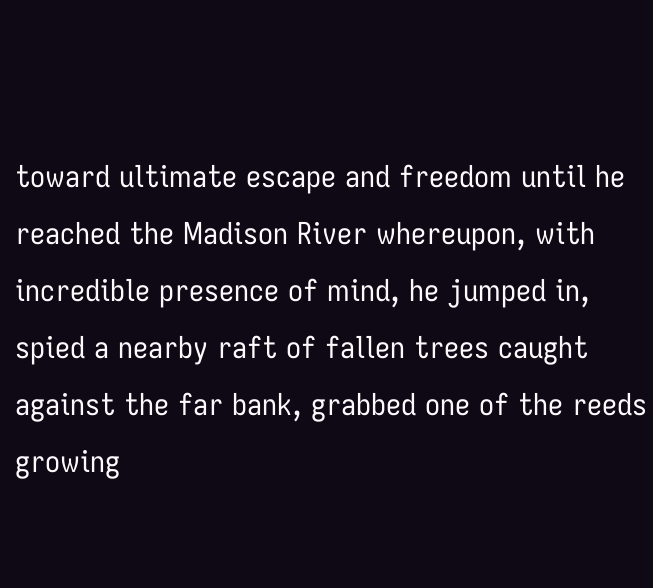toward ultimate escape and freedom until he reached the Madison River whereupon, with incredible presence of mind, he jumped in, spied a nearby raft of fallen trees caught against the far bank, grabbed one of the reeds growing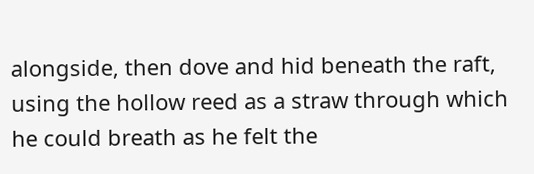alongside, then dove and hid beneath the raft, using the hollow reed as a straw through which he could breath as he felt the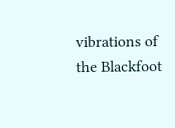vibrations of the Blackfoot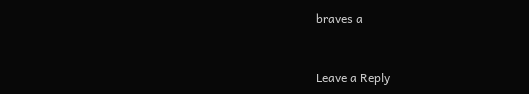braves a


Leave a Reply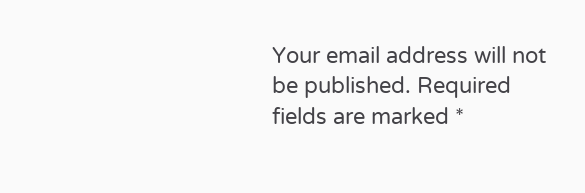Your email address will not be published. Required fields are marked *